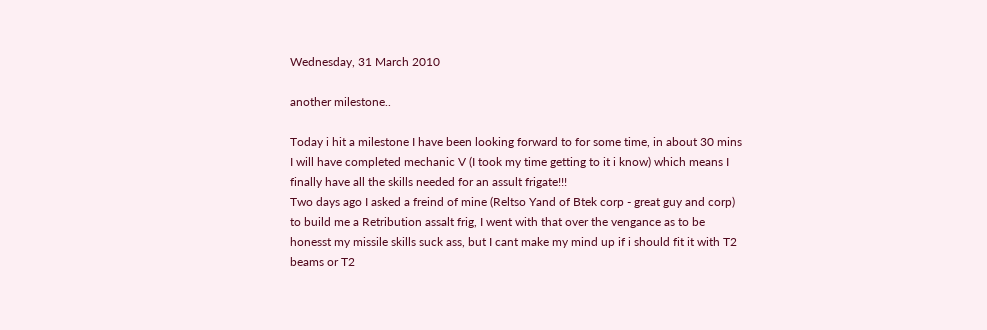Wednesday, 31 March 2010

another milestone..

Today i hit a milestone I have been looking forward to for some time, in about 30 mins I will have completed mechanic V (I took my time getting to it i know) which means I finally have all the skills needed for an assult frigate!!!
Two days ago I asked a freind of mine (Reltso Yand of Btek corp - great guy and corp) to build me a Retribution assalt frig, I went with that over the vengance as to be honesst my missile skills suck ass, but I cant make my mind up if i should fit it with T2 beams or T2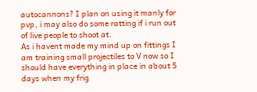autocannons? I plan on using it manly for pvp, i may also do some ratting if i run out of live people to shoot at.
As i havent made my mind up on fittings I am training small projectiles to V now so I should have everything in place in about 5 days when my frig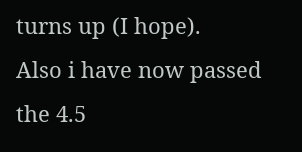turns up (I hope).
Also i have now passed the 4.5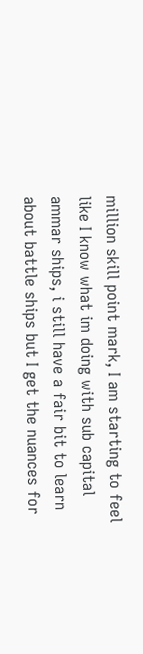million skill point mark, I am starting to feel like I know what im doing with sub capital ammar ships, i still have a fair bit to learn about battle ships but I get the nuances for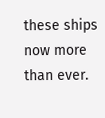these ships now more than ever.